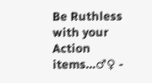Be Ruthless with your Action items…♂♀ -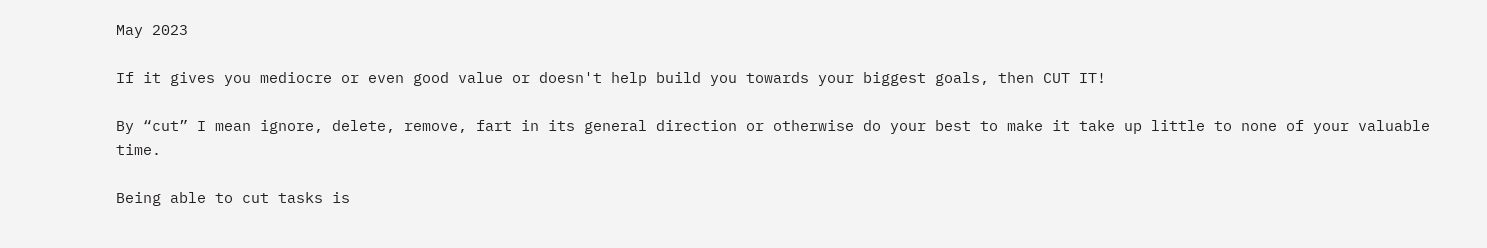May 2023

If it gives you mediocre or even good value or doesn't help build you towards your biggest goals, then CUT IT!

By “cut” I mean ignore, delete, remove, fart in its general direction or otherwise do your best to make it take up little to none of your valuable time.

Being able to cut tasks is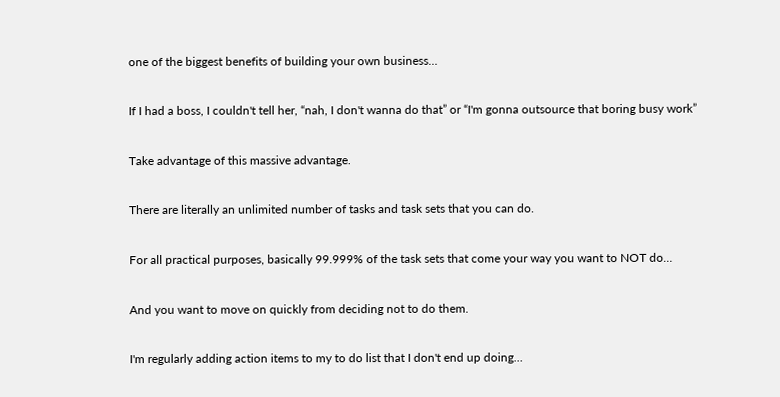one of the biggest benefits of building your own business…

If I had a boss, I couldn't tell her, “nah, I don't wanna do that” or “I'm gonna outsource that boring busy work”

Take advantage of this massive advantage.

There are literally an unlimited number of tasks and task sets that you can do.

For all practical purposes, basically 99.999% of the task sets that come your way you want to NOT do…

And you want to move on quickly from deciding not to do them.

I'm regularly adding action items to my to do list that I don't end up doing…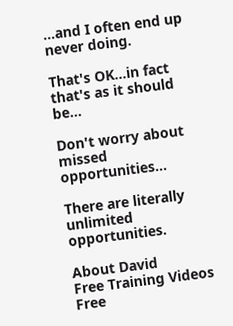…and I often end up never doing.

That's OK…in fact that's as it should be…

Don't worry about missed opportunities…

There are literally unlimited opportunities.

About David
Free Training Videos
Free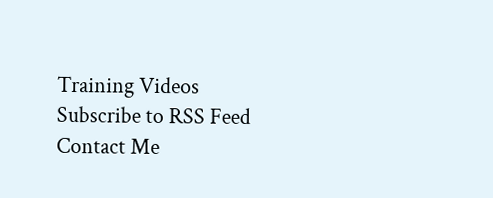Training Videos
Subscribe to RSS Feed
Contact Me